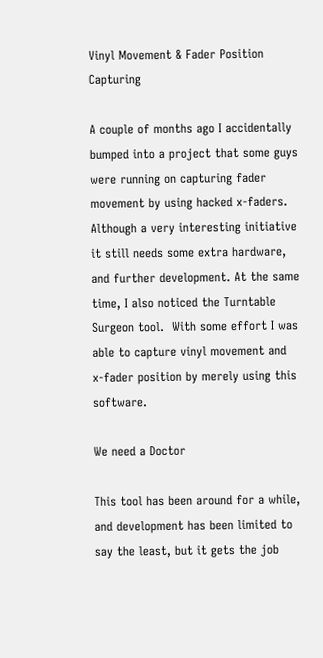Vinyl Movement & Fader Position Capturing

A couple of months ago I accidentally bumped into a project that some guys were running on capturing fader movement by using hacked x-faders. Although a very interesting initiative it still needs some extra hardware, and further development. At the same time, I also noticed the Turntable Surgeon tool.  With some effort I was able to capture vinyl movement and x-fader position by merely using this software.

We need a Doctor

This tool has been around for a while, and development has been limited to say the least, but it gets the job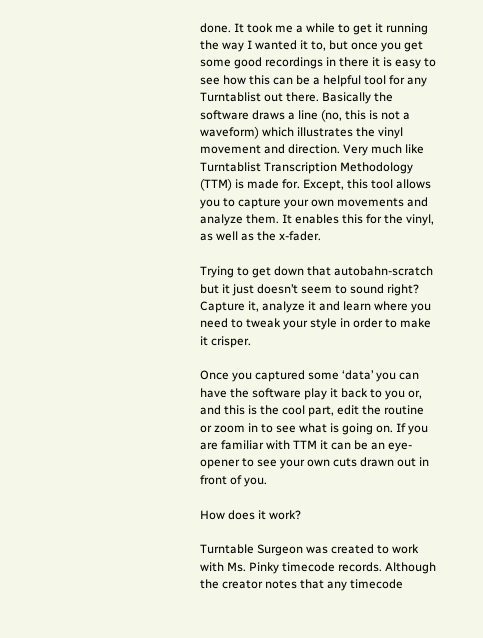done. It took me a while to get it running the way I wanted it to, but once you get some good recordings in there it is easy to see how this can be a helpful tool for any Turntablist out there. Basically the software draws a line (no, this is not a waveform) which illustrates the vinyl movement and direction. Very much like Turntablist Transcription Methodology (TTM) is made for. Except, this tool allows you to capture your own movements and analyze them. It enables this for the vinyl, as well as the x-fader.

Trying to get down that autobahn-scratch but it just doesn’t seem to sound right? Capture it, analyze it and learn where you need to tweak your style in order to make it crisper.

Once you captured some ‘data’ you can have the software play it back to you or, and this is the cool part, edit the routine or zoom in to see what is going on. If you are familiar with TTM it can be an eye-opener to see your own cuts drawn out in front of you.

How does it work?

Turntable Surgeon was created to work with Ms. Pinky timecode records. Although the creator notes that any timecode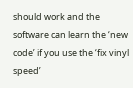should work and the software can learn the ‘new code’ if you use the ‘fix vinyl speed’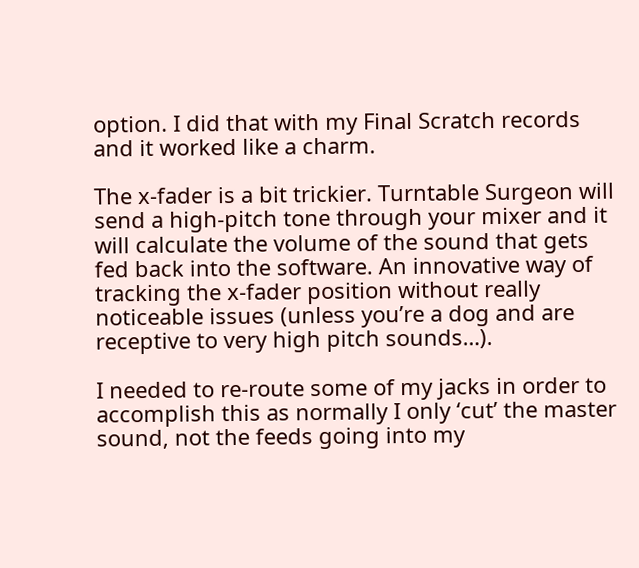option. I did that with my Final Scratch records and it worked like a charm.

The x-fader is a bit trickier. Turntable Surgeon will send a high-pitch tone through your mixer and it will calculate the volume of the sound that gets fed back into the software. An innovative way of tracking the x-fader position without really noticeable issues (unless you’re a dog and are receptive to very high pitch sounds…).

I needed to re-route some of my jacks in order to accomplish this as normally I only ‘cut’ the master sound, not the feeds going into my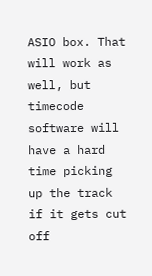ASIO box. That will work as well, but timecode software will have a hard time picking up the track if it gets cut off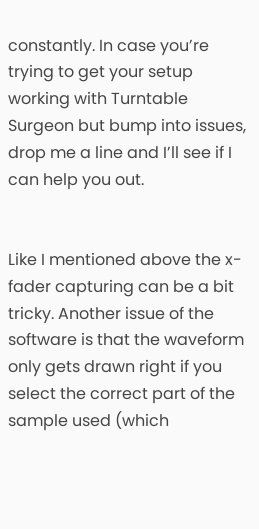constantly. In case you’re trying to get your setup working with Turntable Surgeon but bump into issues, drop me a line and I’ll see if I can help you out.


Like I mentioned above the x-fader capturing can be a bit tricky. Another issue of the software is that the waveform only gets drawn right if you select the correct part of the sample used (which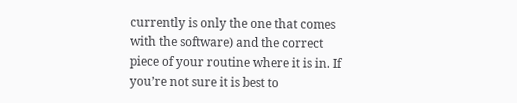currently is only the one that comes with the software) and the correct piece of your routine where it is in. If you’re not sure it is best to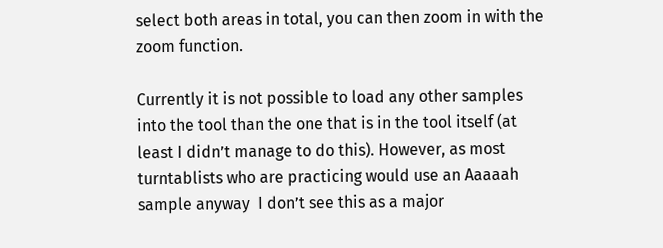select both areas in total, you can then zoom in with the zoom function.

Currently it is not possible to load any other samples into the tool than the one that is in the tool itself (at least I didn’t manage to do this). However, as most turntablists who are practicing would use an Aaaaah sample anyway  I don’t see this as a major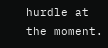hurdle at the moment.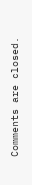Comments are closed.